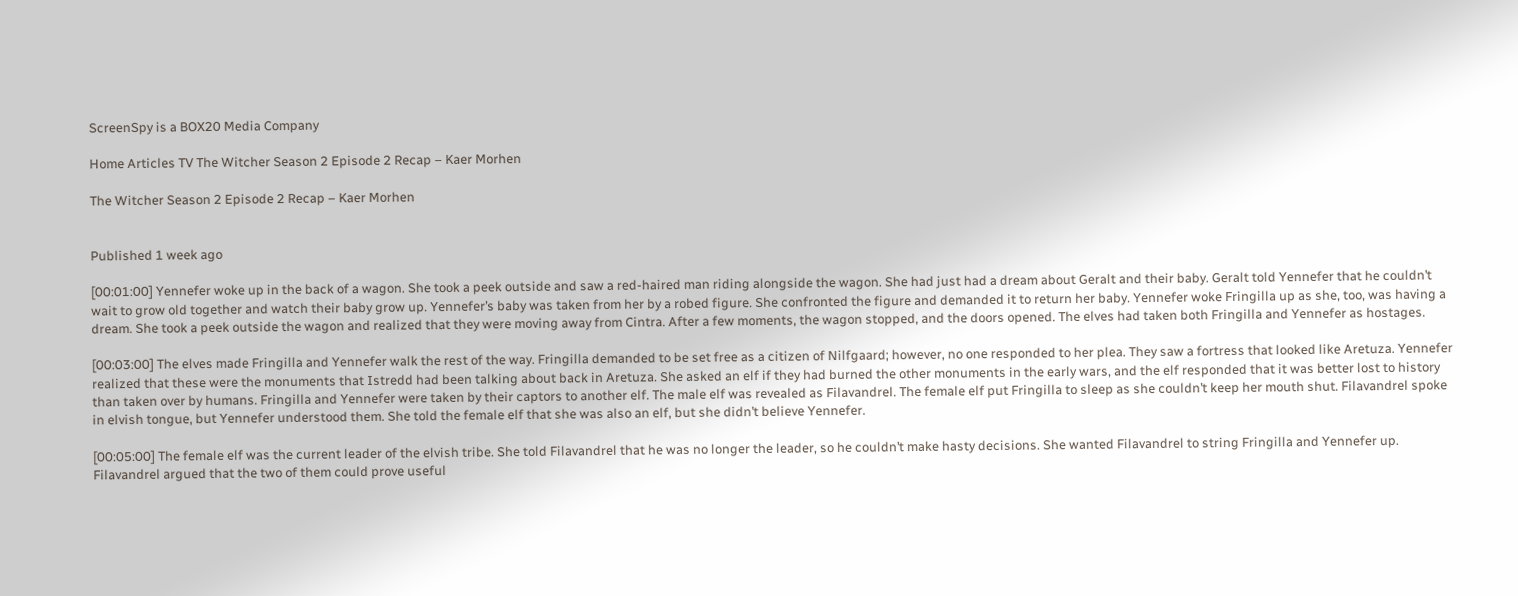ScreenSpy is a BOX20 Media Company

Home Articles TV The Witcher Season 2 Episode 2 Recap – Kaer Morhen

The Witcher Season 2 Episode 2 Recap – Kaer Morhen


Published 1 week ago

[00:01:00] Yennefer woke up in the back of a wagon. She took a peek outside and saw a red-haired man riding alongside the wagon. She had just had a dream about Geralt and their baby. Geralt told Yennefer that he couldn’t wait to grow old together and watch their baby grow up. Yennefer’s baby was taken from her by a robed figure. She confronted the figure and demanded it to return her baby. Yennefer woke Fringilla up as she, too, was having a dream. She took a peek outside the wagon and realized that they were moving away from Cintra. After a few moments, the wagon stopped, and the doors opened. The elves had taken both Fringilla and Yennefer as hostages.

[00:03:00] The elves made Fringilla and Yennefer walk the rest of the way. Fringilla demanded to be set free as a citizen of Nilfgaard; however, no one responded to her plea. They saw a fortress that looked like Aretuza. Yennefer realized that these were the monuments that Istredd had been talking about back in Aretuza. She asked an elf if they had burned the other monuments in the early wars, and the elf responded that it was better lost to history than taken over by humans. Fringilla and Yennefer were taken by their captors to another elf. The male elf was revealed as Filavandrel. The female elf put Fringilla to sleep as she couldn’t keep her mouth shut. Filavandrel spoke in elvish tongue, but Yennefer understood them. She told the female elf that she was also an elf, but she didn’t believe Yennefer.

[00:05:00] The female elf was the current leader of the elvish tribe. She told Filavandrel that he was no longer the leader, so he couldn’t make hasty decisions. She wanted Filavandrel to string Fringilla and Yennefer up. Filavandrel argued that the two of them could prove useful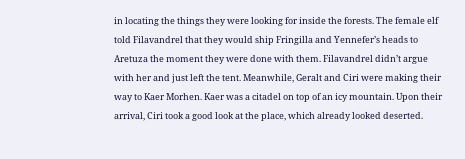in locating the things they were looking for inside the forests. The female elf told Filavandrel that they would ship Fringilla and Yennefer’s heads to Aretuza the moment they were done with them. Filavandrel didn’t argue with her and just left the tent. Meanwhile, Geralt and Ciri were making their way to Kaer Morhen. Kaer was a citadel on top of an icy mountain. Upon their arrival, Ciri took a good look at the place, which already looked deserted.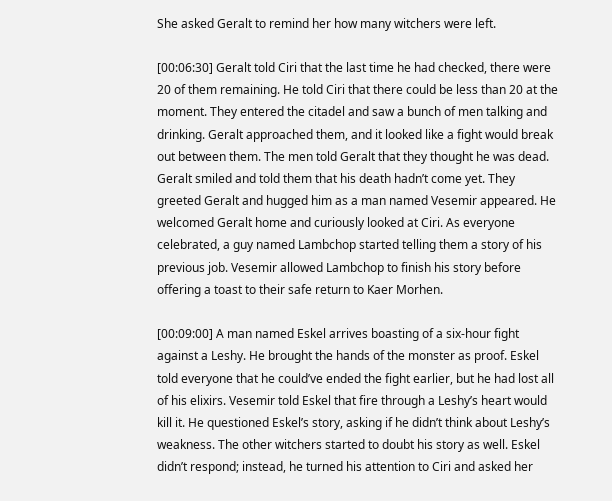She asked Geralt to remind her how many witchers were left.

[00:06:30] Geralt told Ciri that the last time he had checked, there were 20 of them remaining. He told Ciri that there could be less than 20 at the moment. They entered the citadel and saw a bunch of men talking and drinking. Geralt approached them, and it looked like a fight would break out between them. The men told Geralt that they thought he was dead. Geralt smiled and told them that his death hadn’t come yet. They greeted Geralt and hugged him as a man named Vesemir appeared. He welcomed Geralt home and curiously looked at Ciri. As everyone celebrated, a guy named Lambchop started telling them a story of his previous job. Vesemir allowed Lambchop to finish his story before offering a toast to their safe return to Kaer Morhen.

[00:09:00] A man named Eskel arrives boasting of a six-hour fight against a Leshy. He brought the hands of the monster as proof. Eskel told everyone that he could’ve ended the fight earlier, but he had lost all of his elixirs. Vesemir told Eskel that fire through a Leshy’s heart would kill it. He questioned Eskel’s story, asking if he didn’t think about Leshy’s weakness. The other witchers started to doubt his story as well. Eskel didn’t respond; instead, he turned his attention to Ciri and asked her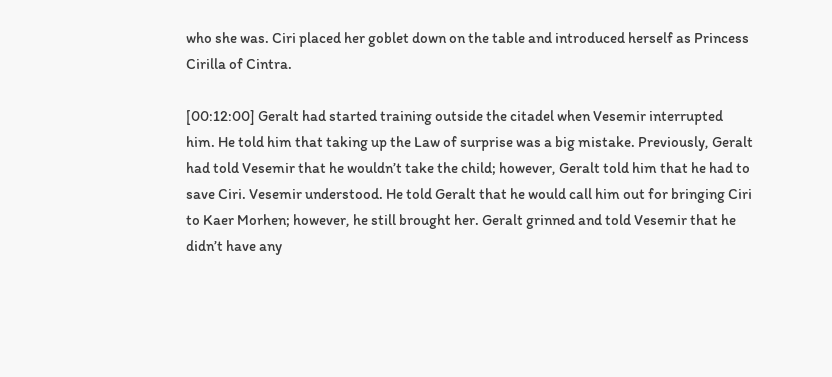who she was. Ciri placed her goblet down on the table and introduced herself as Princess Cirilla of Cintra.

[00:12:00] Geralt had started training outside the citadel when Vesemir interrupted him. He told him that taking up the Law of surprise was a big mistake. Previously, Geralt had told Vesemir that he wouldn’t take the child; however, Geralt told him that he had to save Ciri. Vesemir understood. He told Geralt that he would call him out for bringing Ciri to Kaer Morhen; however, he still brought her. Geralt grinned and told Vesemir that he didn’t have any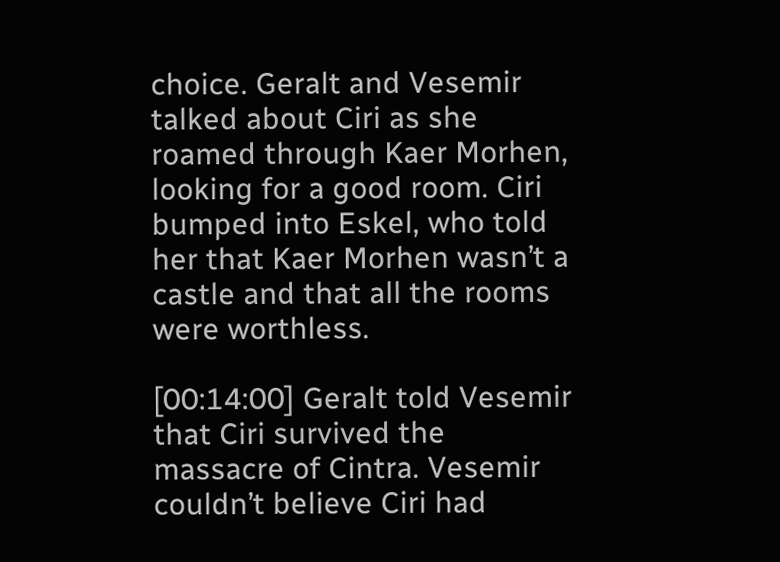choice. Geralt and Vesemir talked about Ciri as she roamed through Kaer Morhen, looking for a good room. Ciri bumped into Eskel, who told her that Kaer Morhen wasn’t a castle and that all the rooms were worthless.

[00:14:00] Geralt told Vesemir that Ciri survived the massacre of Cintra. Vesemir couldn’t believe Ciri had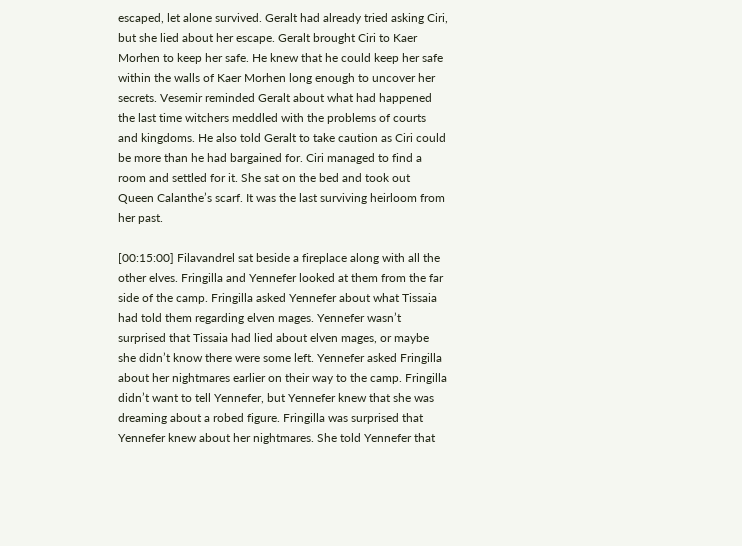escaped, let alone survived. Geralt had already tried asking Ciri, but she lied about her escape. Geralt brought Ciri to Kaer Morhen to keep her safe. He knew that he could keep her safe within the walls of Kaer Morhen long enough to uncover her secrets. Vesemir reminded Geralt about what had happened the last time witchers meddled with the problems of courts and kingdoms. He also told Geralt to take caution as Ciri could be more than he had bargained for. Ciri managed to find a room and settled for it. She sat on the bed and took out Queen Calanthe’s scarf. It was the last surviving heirloom from her past.

[00:15:00] Filavandrel sat beside a fireplace along with all the other elves. Fringilla and Yennefer looked at them from the far side of the camp. Fringilla asked Yennefer about what Tissaia had told them regarding elven mages. Yennefer wasn’t surprised that Tissaia had lied about elven mages, or maybe she didn’t know there were some left. Yennefer asked Fringilla about her nightmares earlier on their way to the camp. Fringilla didn’t want to tell Yennefer, but Yennefer knew that she was dreaming about a robed figure. Fringilla was surprised that Yennefer knew about her nightmares. She told Yennefer that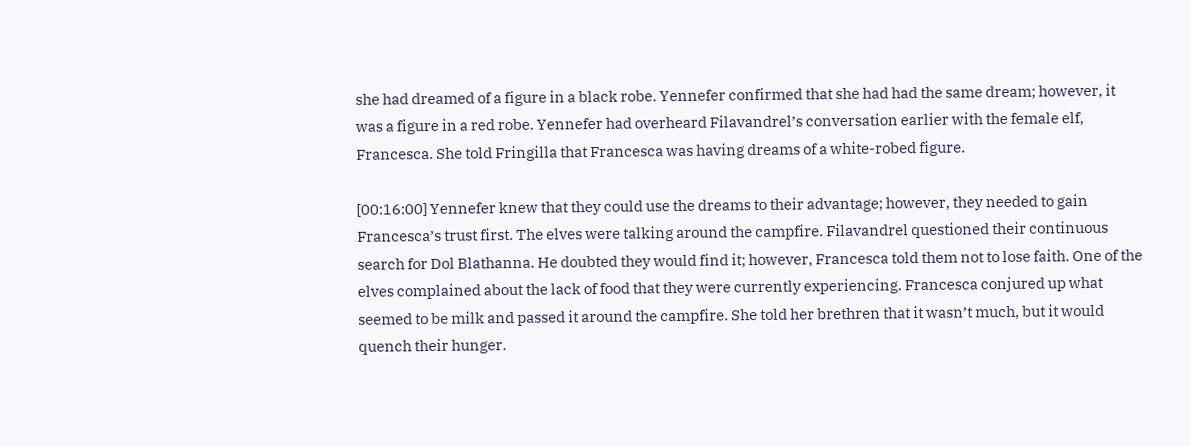she had dreamed of a figure in a black robe. Yennefer confirmed that she had had the same dream; however, it was a figure in a red robe. Yennefer had overheard Filavandrel’s conversation earlier with the female elf, Francesca. She told Fringilla that Francesca was having dreams of a white-robed figure.

[00:16:00] Yennefer knew that they could use the dreams to their advantage; however, they needed to gain Francesca’s trust first. The elves were talking around the campfire. Filavandrel questioned their continuous search for Dol Blathanna. He doubted they would find it; however, Francesca told them not to lose faith. One of the elves complained about the lack of food that they were currently experiencing. Francesca conjured up what seemed to be milk and passed it around the campfire. She told her brethren that it wasn’t much, but it would quench their hunger.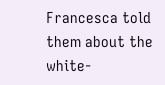Francesca told them about the white-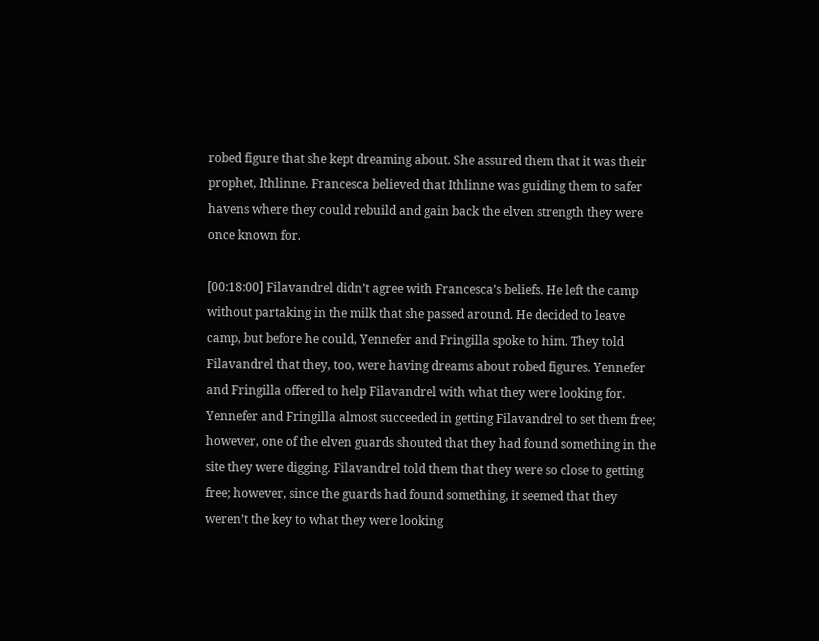robed figure that she kept dreaming about. She assured them that it was their prophet, Ithlinne. Francesca believed that Ithlinne was guiding them to safer havens where they could rebuild and gain back the elven strength they were once known for.

[00:18:00] Filavandrel didn’t agree with Francesca’s beliefs. He left the camp without partaking in the milk that she passed around. He decided to leave camp, but before he could, Yennefer and Fringilla spoke to him. They told Filavandrel that they, too, were having dreams about robed figures. Yennefer and Fringilla offered to help Filavandrel with what they were looking for. Yennefer and Fringilla almost succeeded in getting Filavandrel to set them free; however, one of the elven guards shouted that they had found something in the site they were digging. Filavandrel told them that they were so close to getting free; however, since the guards had found something, it seemed that they weren’t the key to what they were looking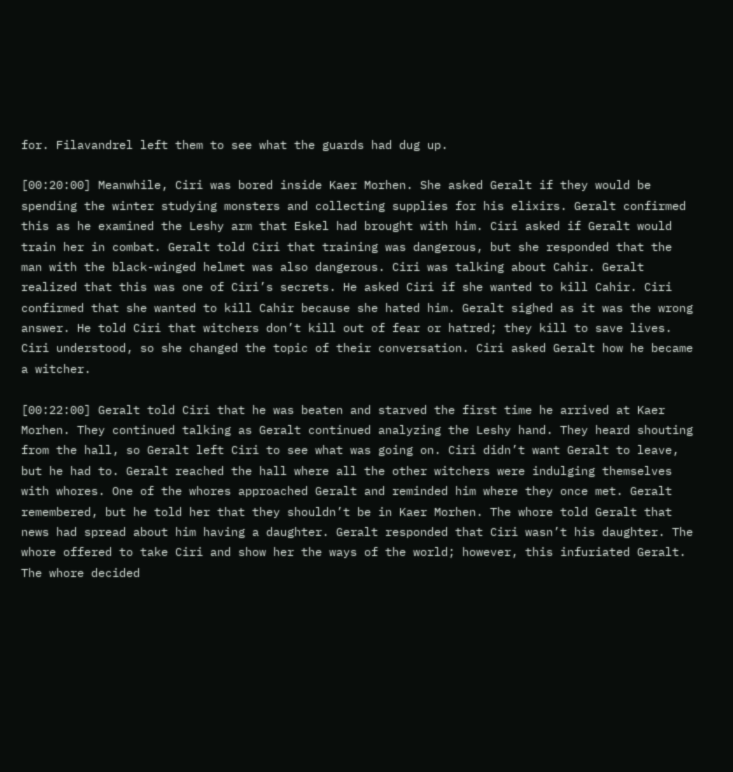for. Filavandrel left them to see what the guards had dug up.

[00:20:00] Meanwhile, Ciri was bored inside Kaer Morhen. She asked Geralt if they would be spending the winter studying monsters and collecting supplies for his elixirs. Geralt confirmed this as he examined the Leshy arm that Eskel had brought with him. Ciri asked if Geralt would train her in combat. Geralt told Ciri that training was dangerous, but she responded that the man with the black-winged helmet was also dangerous. Ciri was talking about Cahir. Geralt realized that this was one of Ciri’s secrets. He asked Ciri if she wanted to kill Cahir. Ciri confirmed that she wanted to kill Cahir because she hated him. Geralt sighed as it was the wrong answer. He told Ciri that witchers don’t kill out of fear or hatred; they kill to save lives. Ciri understood, so she changed the topic of their conversation. Ciri asked Geralt how he became a witcher.

[00:22:00] Geralt told Ciri that he was beaten and starved the first time he arrived at Kaer Morhen. They continued talking as Geralt continued analyzing the Leshy hand. They heard shouting from the hall, so Geralt left Ciri to see what was going on. Ciri didn’t want Geralt to leave, but he had to. Geralt reached the hall where all the other witchers were indulging themselves with whores. One of the whores approached Geralt and reminded him where they once met. Geralt remembered, but he told her that they shouldn’t be in Kaer Morhen. The whore told Geralt that news had spread about him having a daughter. Geralt responded that Ciri wasn’t his daughter. The whore offered to take Ciri and show her the ways of the world; however, this infuriated Geralt. The whore decided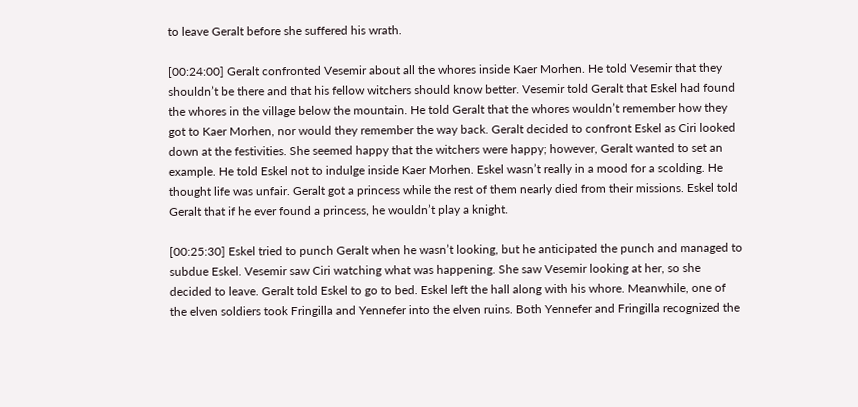to leave Geralt before she suffered his wrath.

[00:24:00] Geralt confronted Vesemir about all the whores inside Kaer Morhen. He told Vesemir that they shouldn’t be there and that his fellow witchers should know better. Vesemir told Geralt that Eskel had found the whores in the village below the mountain. He told Geralt that the whores wouldn’t remember how they got to Kaer Morhen, nor would they remember the way back. Geralt decided to confront Eskel as Ciri looked down at the festivities. She seemed happy that the witchers were happy; however, Geralt wanted to set an example. He told Eskel not to indulge inside Kaer Morhen. Eskel wasn’t really in a mood for a scolding. He thought life was unfair. Geralt got a princess while the rest of them nearly died from their missions. Eskel told Geralt that if he ever found a princess, he wouldn’t play a knight.

[00:25:30] Eskel tried to punch Geralt when he wasn’t looking, but he anticipated the punch and managed to subdue Eskel. Vesemir saw Ciri watching what was happening. She saw Vesemir looking at her, so she decided to leave. Geralt told Eskel to go to bed. Eskel left the hall along with his whore. Meanwhile, one of the elven soldiers took Fringilla and Yennefer into the elven ruins. Both Yennefer and Fringilla recognized the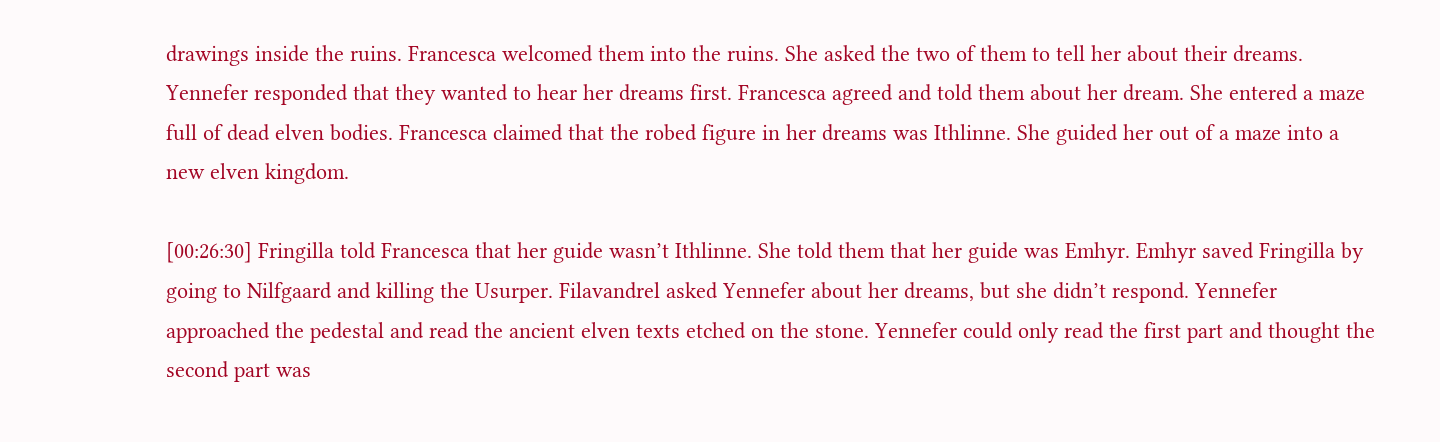drawings inside the ruins. Francesca welcomed them into the ruins. She asked the two of them to tell her about their dreams. Yennefer responded that they wanted to hear her dreams first. Francesca agreed and told them about her dream. She entered a maze full of dead elven bodies. Francesca claimed that the robed figure in her dreams was Ithlinne. She guided her out of a maze into a new elven kingdom.

[00:26:30] Fringilla told Francesca that her guide wasn’t Ithlinne. She told them that her guide was Emhyr. Emhyr saved Fringilla by going to Nilfgaard and killing the Usurper. Filavandrel asked Yennefer about her dreams, but she didn’t respond. Yennefer approached the pedestal and read the ancient elven texts etched on the stone. Yennefer could only read the first part and thought the second part was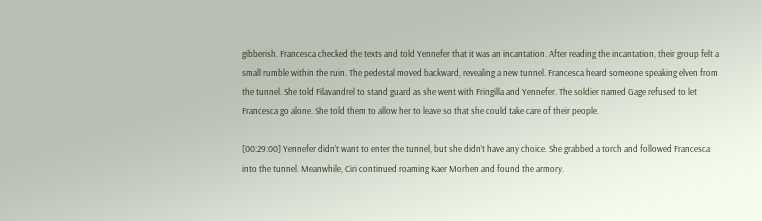gibberish. Francesca checked the texts and told Yennefer that it was an incantation. After reading the incantation, their group felt a small rumble within the ruin. The pedestal moved backward, revealing a new tunnel. Francesca heard someone speaking elven from the tunnel. She told Filavandrel to stand guard as she went with Fringilla and Yennefer. The soldier named Gage refused to let Francesca go alone. She told them to allow her to leave so that she could take care of their people.

[00:29:00] Yennefer didn’t want to enter the tunnel, but she didn’t have any choice. She grabbed a torch and followed Francesca into the tunnel. Meanwhile, Ciri continued roaming Kaer Morhen and found the armory.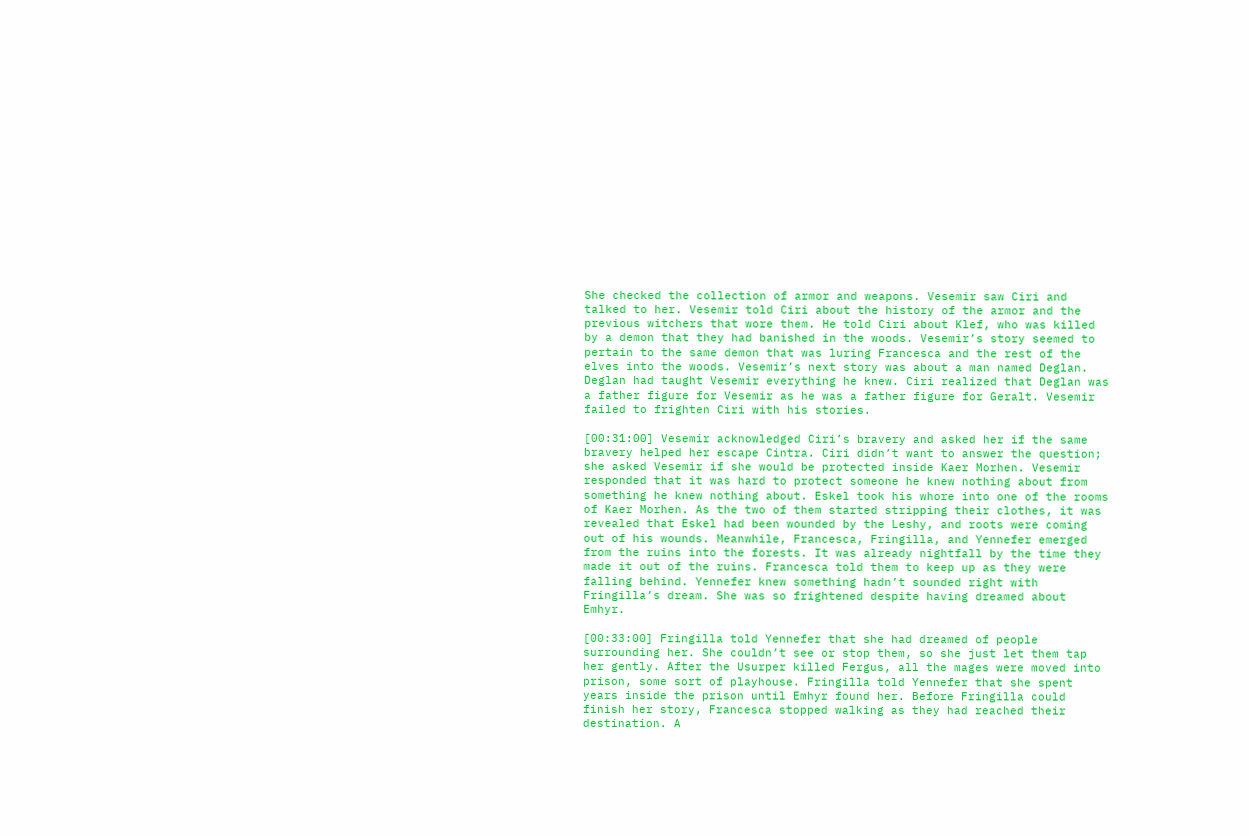She checked the collection of armor and weapons. Vesemir saw Ciri and talked to her. Vesemir told Ciri about the history of the armor and the previous witchers that wore them. He told Ciri about Klef, who was killed by a demon that they had banished in the woods. Vesemir’s story seemed to pertain to the same demon that was luring Francesca and the rest of the elves into the woods. Vesemir’s next story was about a man named Deglan. Deglan had taught Vesemir everything he knew. Ciri realized that Deglan was a father figure for Vesemir as he was a father figure for Geralt. Vesemir failed to frighten Ciri with his stories.

[00:31:00] Vesemir acknowledged Ciri’s bravery and asked her if the same bravery helped her escape Cintra. Ciri didn’t want to answer the question; she asked Vesemir if she would be protected inside Kaer Morhen. Vesemir responded that it was hard to protect someone he knew nothing about from something he knew nothing about. Eskel took his whore into one of the rooms of Kaer Morhen. As the two of them started stripping their clothes, it was revealed that Eskel had been wounded by the Leshy, and roots were coming out of his wounds. Meanwhile, Francesca, Fringilla, and Yennefer emerged from the ruins into the forests. It was already nightfall by the time they made it out of the ruins. Francesca told them to keep up as they were falling behind. Yennefer knew something hadn’t sounded right with Fringilla’s dream. She was so frightened despite having dreamed about Emhyr.

[00:33:00] Fringilla told Yennefer that she had dreamed of people surrounding her. She couldn’t see or stop them, so she just let them tap her gently. After the Usurper killed Fergus, all the mages were moved into prison, some sort of playhouse. Fringilla told Yennefer that she spent years inside the prison until Emhyr found her. Before Fringilla could finish her story, Francesca stopped walking as they had reached their destination. A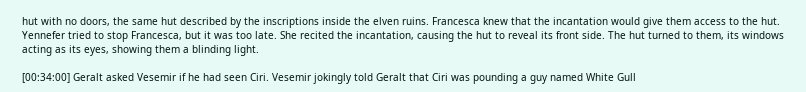hut with no doors, the same hut described by the inscriptions inside the elven ruins. Francesca knew that the incantation would give them access to the hut. Yennefer tried to stop Francesca, but it was too late. She recited the incantation, causing the hut to reveal its front side. The hut turned to them, its windows acting as its eyes, showing them a blinding light.

[00:34:00] Geralt asked Vesemir if he had seen Ciri. Vesemir jokingly told Geralt that Ciri was pounding a guy named White Gull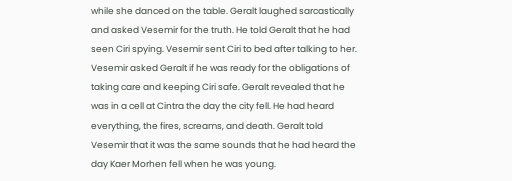while she danced on the table. Geralt laughed sarcastically and asked Vesemir for the truth. He told Geralt that he had seen Ciri spying. Vesemir sent Ciri to bed after talking to her. Vesemir asked Geralt if he was ready for the obligations of taking care and keeping Ciri safe. Geralt revealed that he was in a cell at Cintra the day the city fell. He had heard everything, the fires, screams, and death. Geralt told Vesemir that it was the same sounds that he had heard the day Kaer Morhen fell when he was young.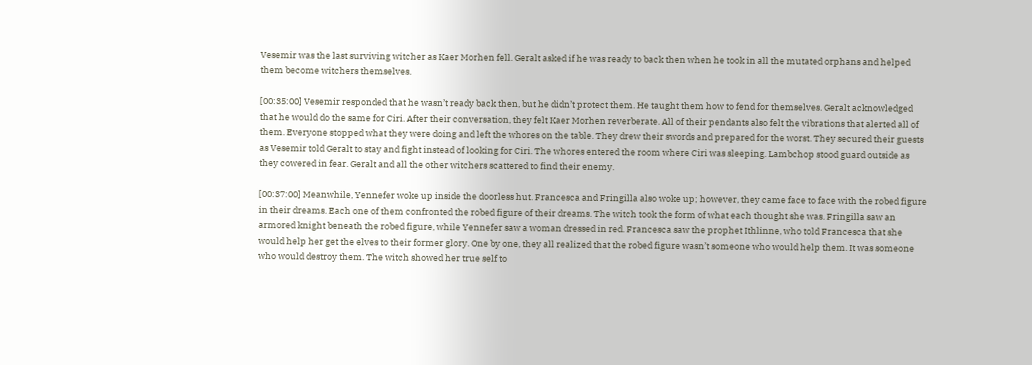Vesemir was the last surviving witcher as Kaer Morhen fell. Geralt asked if he was ready to back then when he took in all the mutated orphans and helped them become witchers themselves.

[00:35:00] Vesemir responded that he wasn’t ready back then, but he didn’t protect them. He taught them how to fend for themselves. Geralt acknowledged that he would do the same for Ciri. After their conversation, they felt Kaer Morhen reverberate. All of their pendants also felt the vibrations that alerted all of them. Everyone stopped what they were doing and left the whores on the table. They drew their swords and prepared for the worst. They secured their guests as Vesemir told Geralt to stay and fight instead of looking for Ciri. The whores entered the room where Ciri was sleeping. Lambchop stood guard outside as they cowered in fear. Geralt and all the other witchers scattered to find their enemy.

[00:37:00] Meanwhile, Yennefer woke up inside the doorless hut. Francesca and Fringilla also woke up; however, they came face to face with the robed figure in their dreams. Each one of them confronted the robed figure of their dreams. The witch took the form of what each thought she was. Fringilla saw an armored knight beneath the robed figure, while Yennefer saw a woman dressed in red. Francesca saw the prophet Ithlinne, who told Francesca that she would help her get the elves to their former glory. One by one, they all realized that the robed figure wasn’t someone who would help them. It was someone who would destroy them. The witch showed her true self to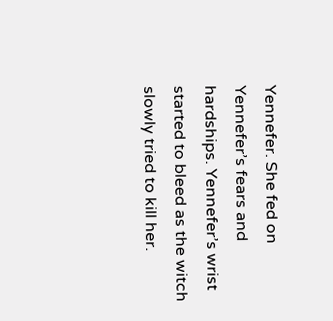Yennefer. She fed on Yennefer’s fears and hardships. Yennefer’s wrist started to bleed as the witch slowly tried to kill her.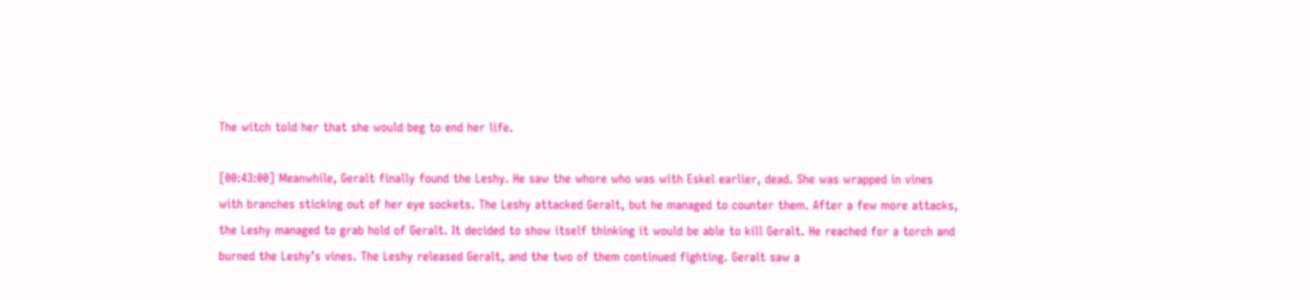The witch told her that she would beg to end her life.

[00:43:00] Meanwhile, Geralt finally found the Leshy. He saw the whore who was with Eskel earlier, dead. She was wrapped in vines with branches sticking out of her eye sockets. The Leshy attacked Geralt, but he managed to counter them. After a few more attacks, the Leshy managed to grab hold of Geralt. It decided to show itself thinking it would be able to kill Geralt. He reached for a torch and burned the Leshy’s vines. The Leshy released Geralt, and the two of them continued fighting. Geralt saw a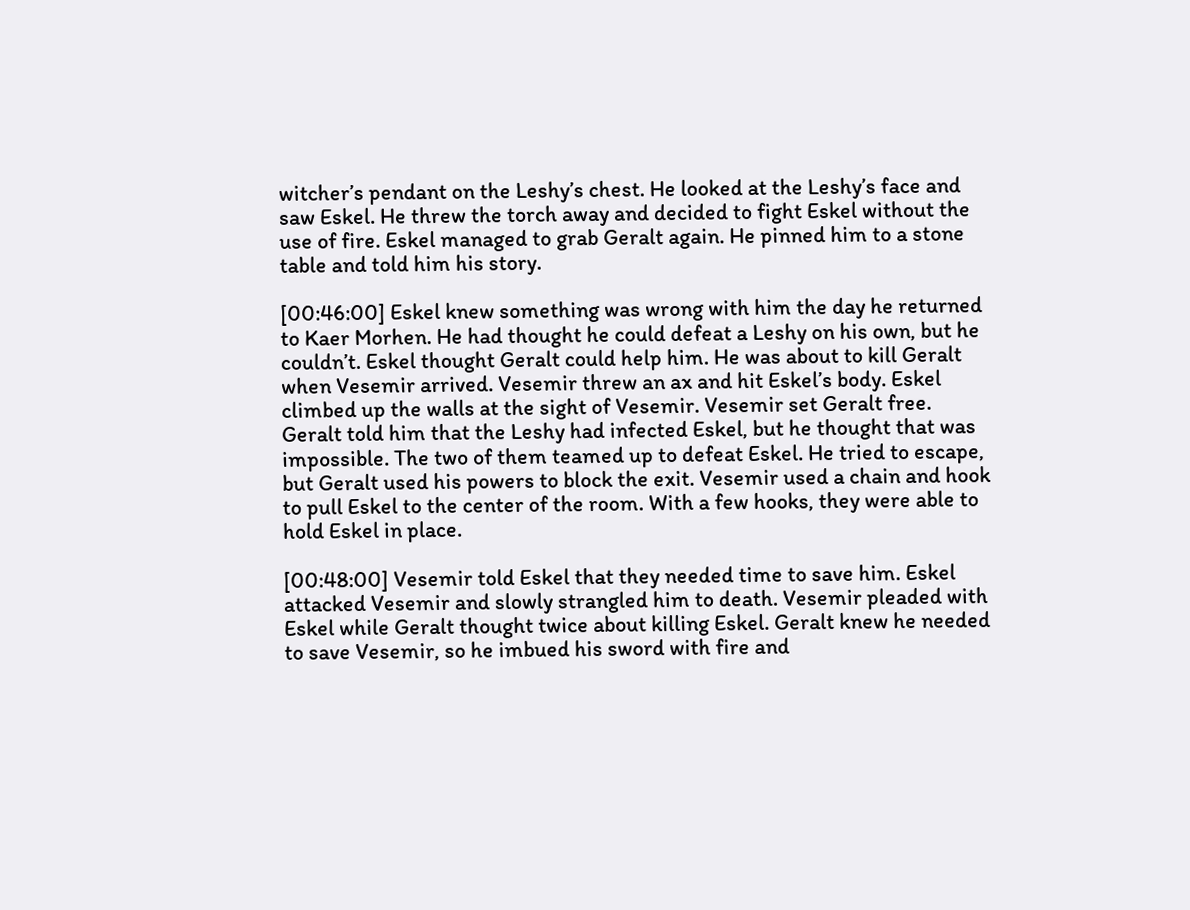witcher’s pendant on the Leshy’s chest. He looked at the Leshy’s face and saw Eskel. He threw the torch away and decided to fight Eskel without the use of fire. Eskel managed to grab Geralt again. He pinned him to a stone table and told him his story.

[00:46:00] Eskel knew something was wrong with him the day he returned to Kaer Morhen. He had thought he could defeat a Leshy on his own, but he couldn’t. Eskel thought Geralt could help him. He was about to kill Geralt when Vesemir arrived. Vesemir threw an ax and hit Eskel’s body. Eskel climbed up the walls at the sight of Vesemir. Vesemir set Geralt free. Geralt told him that the Leshy had infected Eskel, but he thought that was impossible. The two of them teamed up to defeat Eskel. He tried to escape, but Geralt used his powers to block the exit. Vesemir used a chain and hook to pull Eskel to the center of the room. With a few hooks, they were able to hold Eskel in place.

[00:48:00] Vesemir told Eskel that they needed time to save him. Eskel attacked Vesemir and slowly strangled him to death. Vesemir pleaded with Eskel while Geralt thought twice about killing Eskel. Geralt knew he needed to save Vesemir, so he imbued his sword with fire and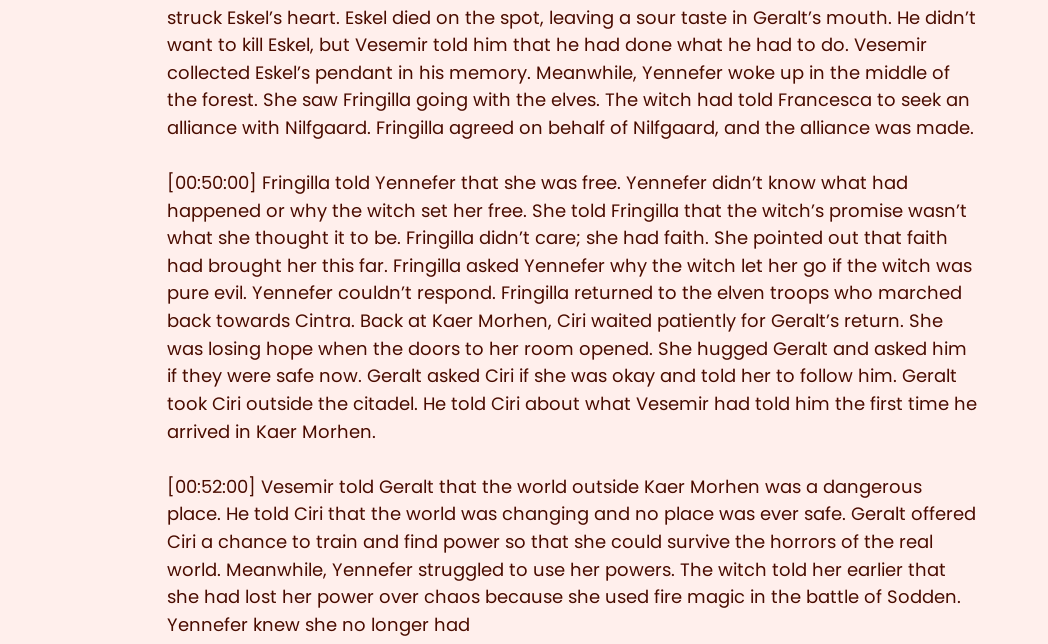struck Eskel’s heart. Eskel died on the spot, leaving a sour taste in Geralt’s mouth. He didn’t want to kill Eskel, but Vesemir told him that he had done what he had to do. Vesemir collected Eskel’s pendant in his memory. Meanwhile, Yennefer woke up in the middle of the forest. She saw Fringilla going with the elves. The witch had told Francesca to seek an alliance with Nilfgaard. Fringilla agreed on behalf of Nilfgaard, and the alliance was made.

[00:50:00] Fringilla told Yennefer that she was free. Yennefer didn’t know what had happened or why the witch set her free. She told Fringilla that the witch’s promise wasn’t what she thought it to be. Fringilla didn’t care; she had faith. She pointed out that faith had brought her this far. Fringilla asked Yennefer why the witch let her go if the witch was pure evil. Yennefer couldn’t respond. Fringilla returned to the elven troops who marched back towards Cintra. Back at Kaer Morhen, Ciri waited patiently for Geralt’s return. She was losing hope when the doors to her room opened. She hugged Geralt and asked him if they were safe now. Geralt asked Ciri if she was okay and told her to follow him. Geralt took Ciri outside the citadel. He told Ciri about what Vesemir had told him the first time he arrived in Kaer Morhen.

[00:52:00] Vesemir told Geralt that the world outside Kaer Morhen was a dangerous place. He told Ciri that the world was changing and no place was ever safe. Geralt offered Ciri a chance to train and find power so that she could survive the horrors of the real world. Meanwhile, Yennefer struggled to use her powers. The witch told her earlier that she had lost her power over chaos because she used fire magic in the battle of Sodden. Yennefer knew she no longer had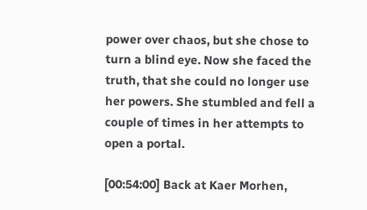power over chaos, but she chose to turn a blind eye. Now she faced the truth, that she could no longer use her powers. She stumbled and fell a couple of times in her attempts to open a portal.

[00:54:00] Back at Kaer Morhen,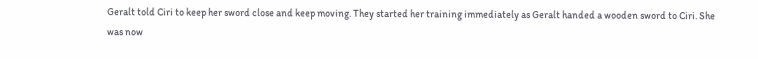Geralt told Ciri to keep her sword close and keep moving. They started her training immediately as Geralt handed a wooden sword to Ciri. She was now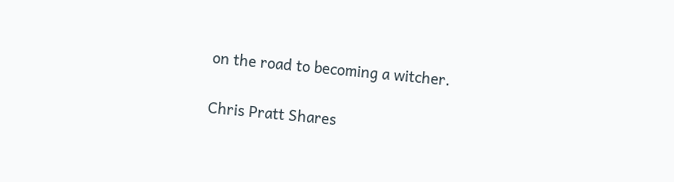on the road to becoming a witcher.

Chris Pratt Shares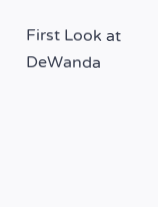First Look at DeWanda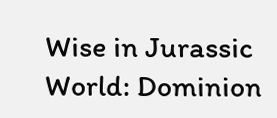Wise in Jurassic World: Dominion